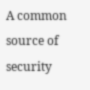A common source of security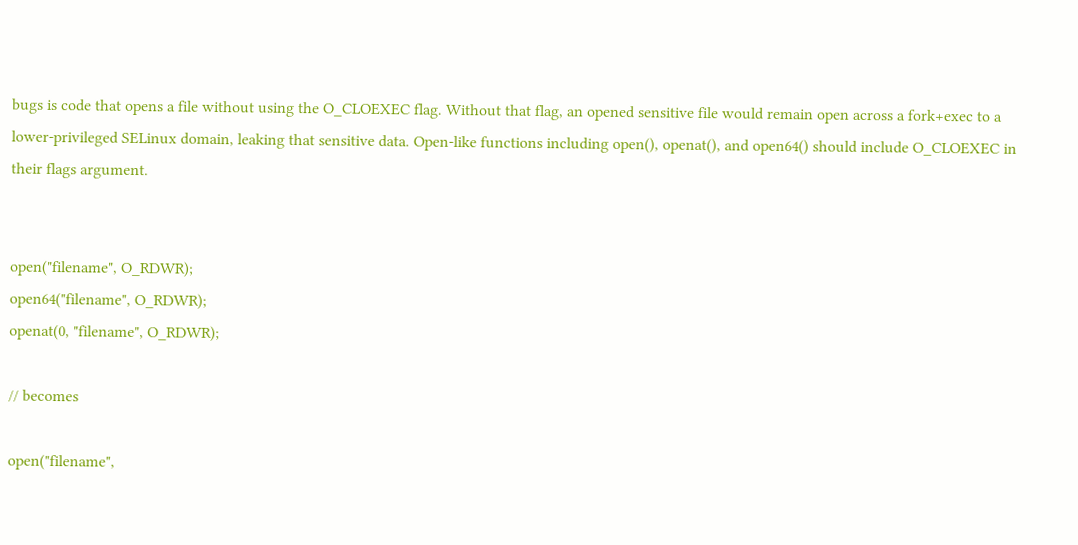bugs is code that opens a file without using the O_CLOEXEC flag. Without that flag, an opened sensitive file would remain open across a fork+exec to a lower-privileged SELinux domain, leaking that sensitive data. Open-like functions including open(), openat(), and open64() should include O_CLOEXEC in their flags argument.


open("filename", O_RDWR);
open64("filename", O_RDWR);
openat(0, "filename", O_RDWR);

// becomes

open("filename",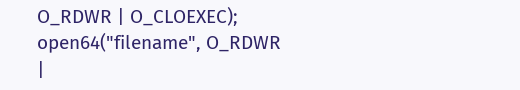O_RDWR | O_CLOEXEC);
open64("filename", O_RDWR |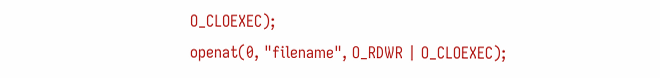O_CLOEXEC);
openat(0, "filename", O_RDWR | O_CLOEXEC);